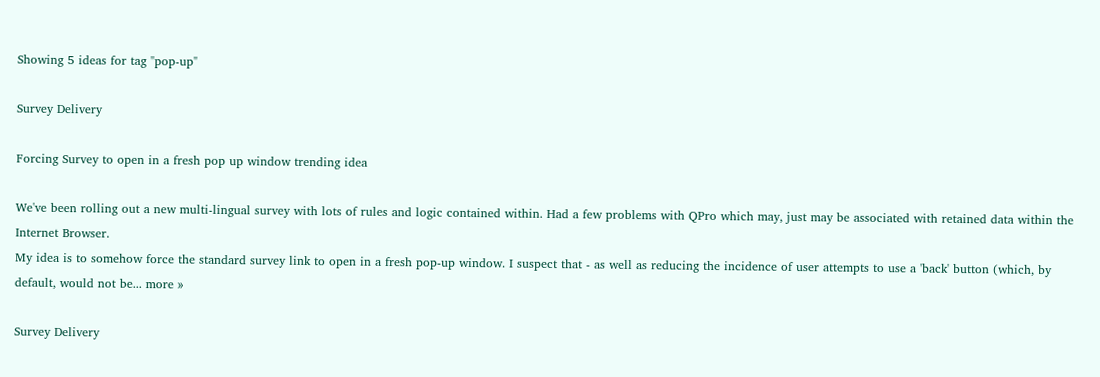Showing 5 ideas for tag "pop-up"

Survey Delivery

Forcing Survey to open in a fresh pop up window trending idea

We've been rolling out a new multi-lingual survey with lots of rules and logic contained within. Had a few problems with QPro which may, just may be associated with retained data within the Internet Browser.
My idea is to somehow force the standard survey link to open in a fresh pop-up window. I suspect that - as well as reducing the incidence of user attempts to use a 'back' button (which, by default, would not be... more »

Survey Delivery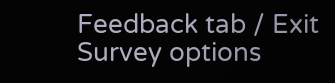Feedback tab / Exit Survey options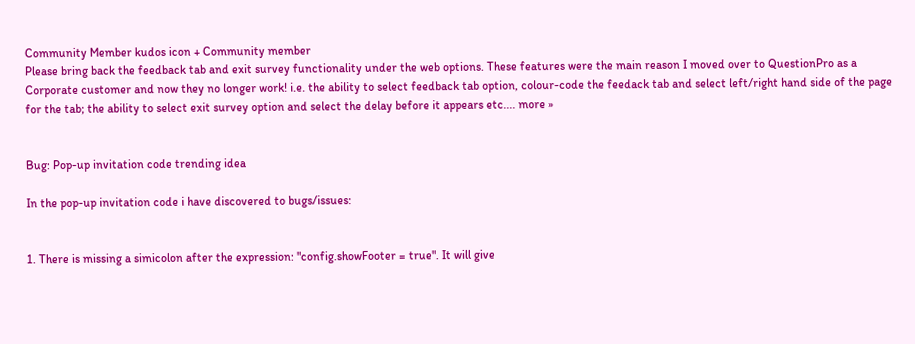Community Member kudos icon + Community member
Please bring back the feedback tab and exit survey functionality under the web options. These features were the main reason I moved over to QuestionPro as a Corporate customer and now they no longer work! i.e. the ability to select feedback tab option, colour-code the feedack tab and select left/right hand side of the page for the tab; the ability to select exit survey option and select the delay before it appears etc.... more »


Bug: Pop-up invitation code trending idea

In the pop-up invitation code i have discovered to bugs/issues:


1. There is missing a simicolon after the expression: "config.showFooter = true". It will give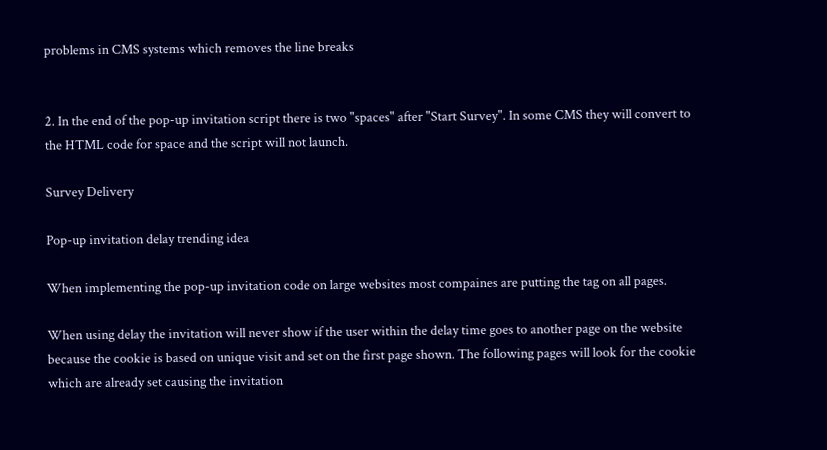problems in CMS systems which removes the line breaks


2. In the end of the pop-up invitation script there is two "spaces" after "Start Survey". In some CMS they will convert to the HTML code for space and the script will not launch.

Survey Delivery

Pop-up invitation delay trending idea

When implementing the pop-up invitation code on large websites most compaines are putting the tag on all pages.

When using delay the invitation will never show if the user within the delay time goes to another page on the website because the cookie is based on unique visit and set on the first page shown. The following pages will look for the cookie which are already set causing the invitation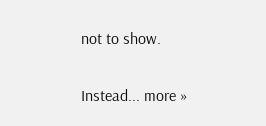not to show.

Instead... more »